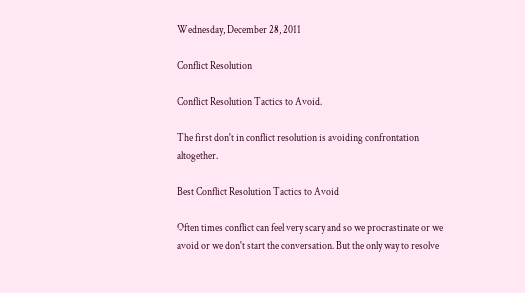Wednesday, December 28, 2011

Conflict Resolution

Conflict Resolution Tactics to Avoid.

The first don't in conflict resolution is avoiding confrontation altogether.

Best Conflict Resolution Tactics to Avoid

Often times conflict can feel very scary and so we procrastinate or we avoid or we don't start the conversation. But the only way to resolve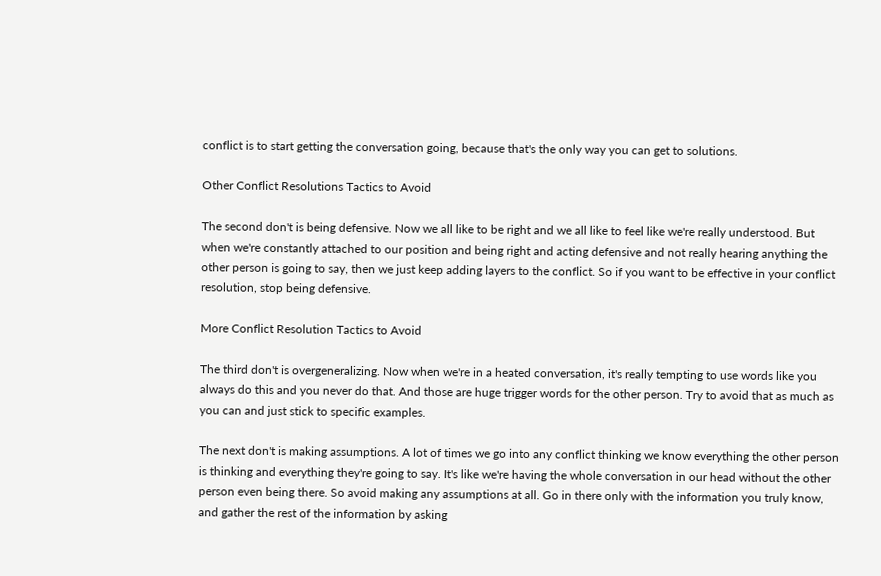conflict is to start getting the conversation going, because that's the only way you can get to solutions.

Other Conflict Resolutions Tactics to Avoid

The second don't is being defensive. Now we all like to be right and we all like to feel like we're really understood. But when we're constantly attached to our position and being right and acting defensive and not really hearing anything the other person is going to say, then we just keep adding layers to the conflict. So if you want to be effective in your conflict resolution, stop being defensive.

More Conflict Resolution Tactics to Avoid

The third don't is overgeneralizing. Now when we're in a heated conversation, it's really tempting to use words like you always do this and you never do that. And those are huge trigger words for the other person. Try to avoid that as much as you can and just stick to specific examples.

The next don't is making assumptions. A lot of times we go into any conflict thinking we know everything the other person is thinking and everything they're going to say. It's like we're having the whole conversation in our head without the other person even being there. So avoid making any assumptions at all. Go in there only with the information you truly know, and gather the rest of the information by asking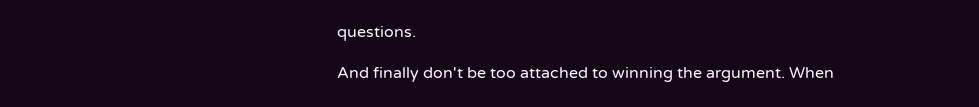questions.

And finally don't be too attached to winning the argument. When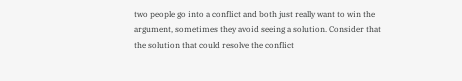two people go into a conflict and both just really want to win the argument, sometimes they avoid seeing a solution. Consider that the solution that could resolve the conflict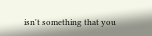isn't something that you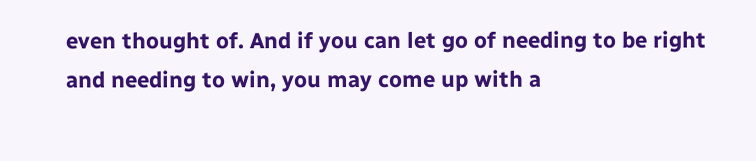even thought of. And if you can let go of needing to be right and needing to win, you may come up with a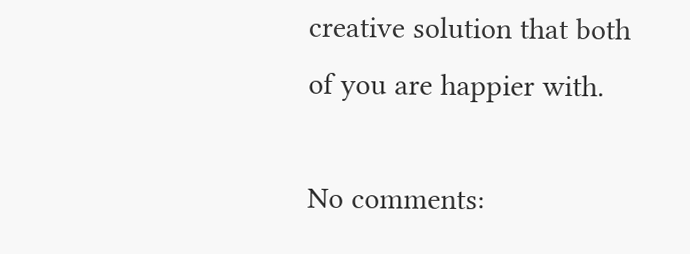creative solution that both of you are happier with.

No comments: